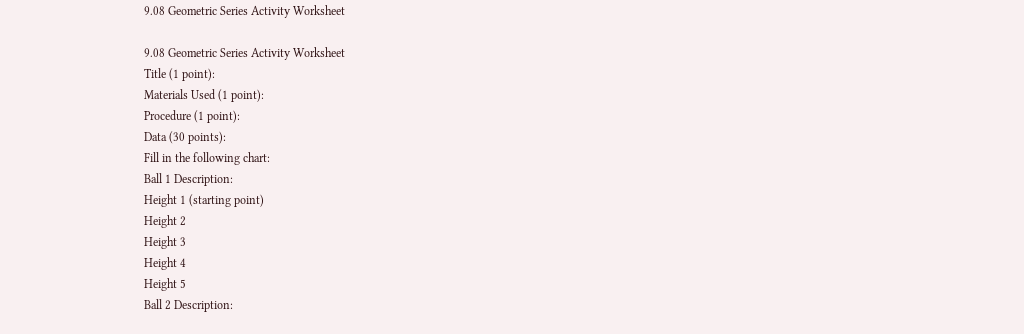9.08 Geometric Series Activity Worksheet

9.08 Geometric Series Activity Worksheet
Title (1 point):
Materials Used (1 point):
Procedure (1 point):
Data (30 points):
Fill in the following chart:
Ball 1 Description:
Height 1 (starting point)
Height 2
Height 3
Height 4
Height 5
Ball 2 Description: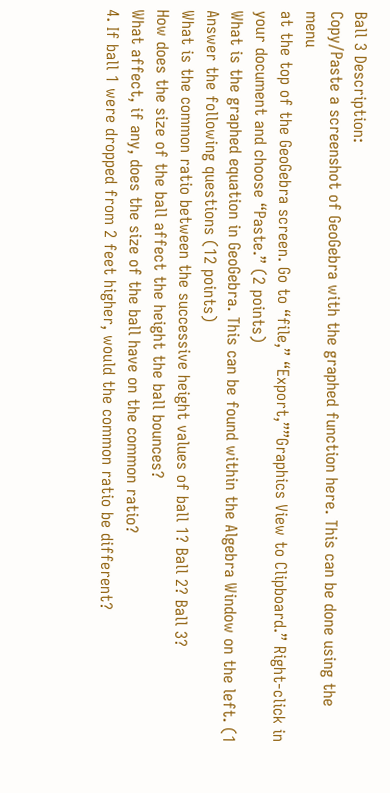Ball 3 Description:
Copy/Paste a screenshot of GeoGebra with the graphed function here. This can be done using the menu
at the top of the GeoGebra screen. Go to “file,” “Export,””Graphics View to Clipboard.” Right-click in
your document and choose “Paste.” (2 points)
What is the graphed equation in GeoGebra. This can be found within the Algebra Window on the left. (1
Answer the following questions (12 points)
What is the common ratio between the successive height values of ball 1? Ball 2? Ball 3?
How does the size of the ball affect the height the ball bounces?
What affect, if any, does the size of the ball have on the common ratio?
4. If ball 1 were dropped from 2 feet higher, would the common ratio be different?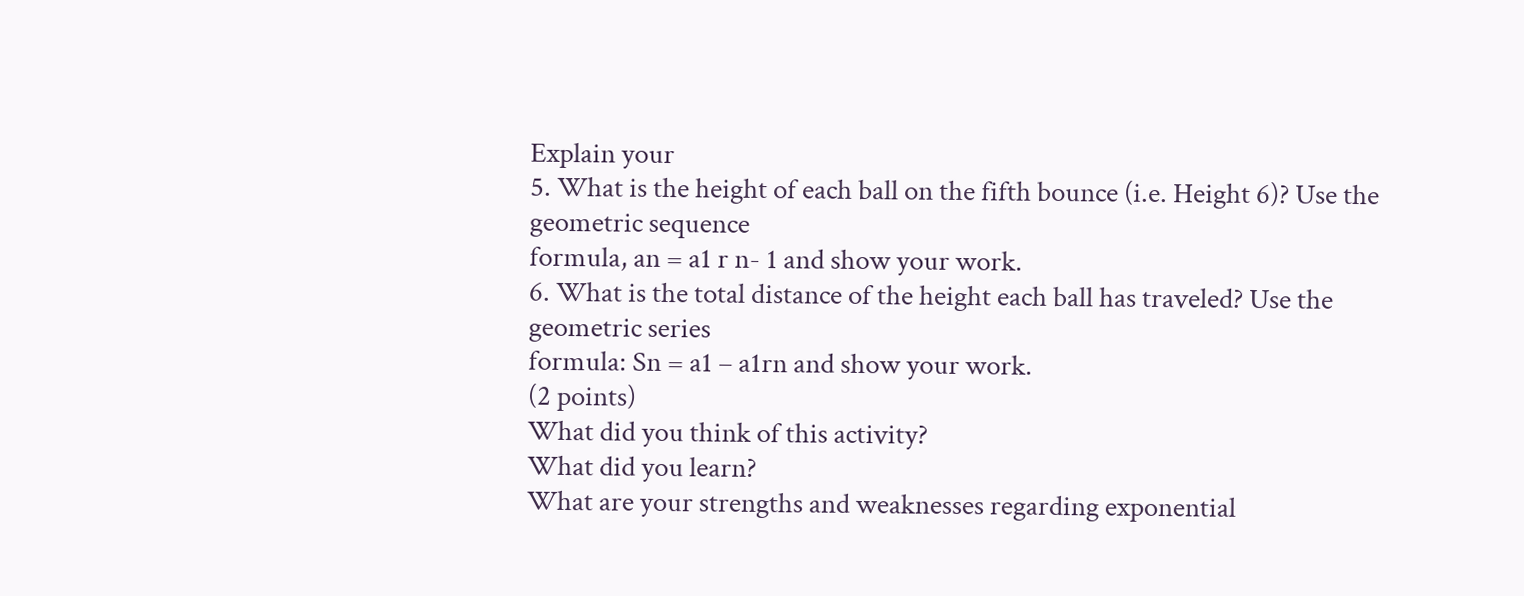Explain your
5. What is the height of each ball on the fifth bounce (i.e. Height 6)? Use the geometric sequence
formula, an = a1 r n- 1 and show your work.
6. What is the total distance of the height each ball has traveled? Use the geometric series
formula: Sn = a1 – a1rn and show your work.
(2 points)
What did you think of this activity?
What did you learn?
What are your strengths and weaknesses regarding exponential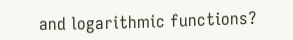and logarithmic functions?